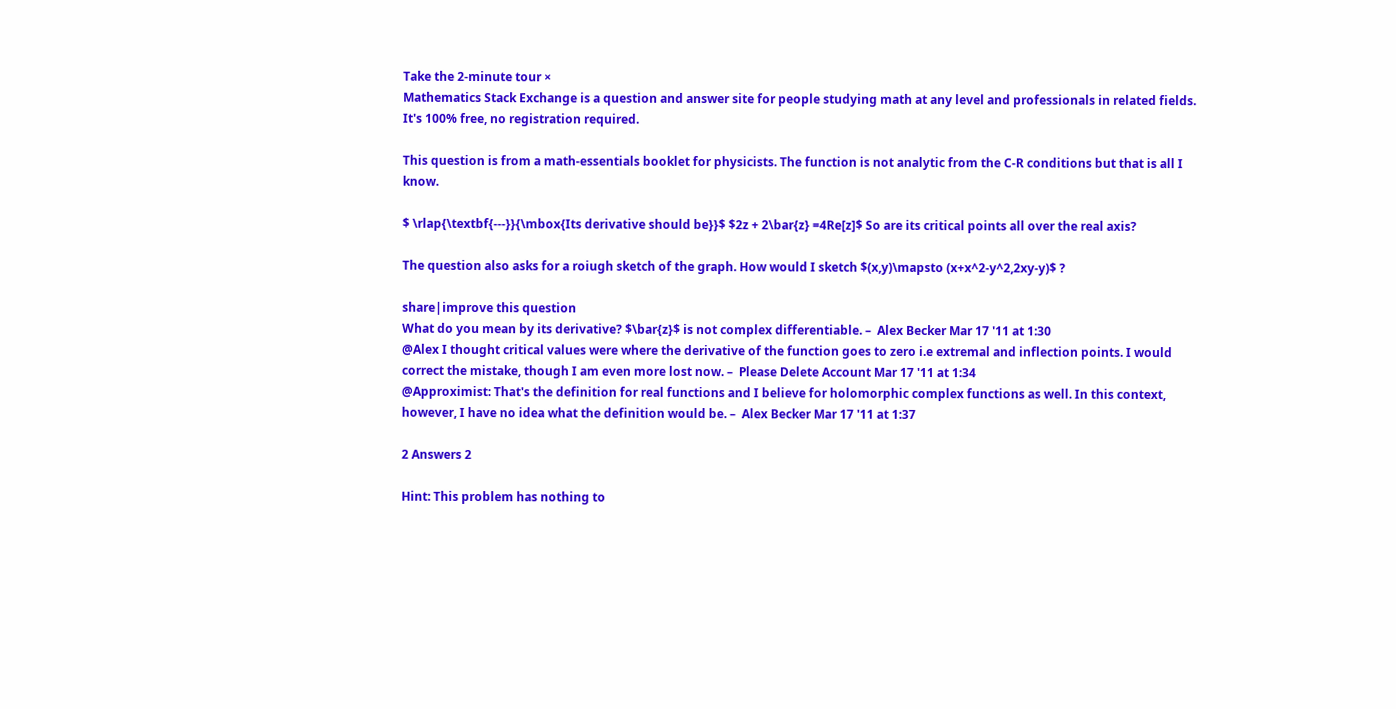Take the 2-minute tour ×
Mathematics Stack Exchange is a question and answer site for people studying math at any level and professionals in related fields. It's 100% free, no registration required.

This question is from a math-essentials booklet for physicists. The function is not analytic from the C-R conditions but that is all I know.

$ \rlap{\textbf{---}}{\mbox{Its derivative should be}}$ $2z + 2\bar{z} =4Re[z]$ So are its critical points all over the real axis?

The question also asks for a roiugh sketch of the graph. How would I sketch $(x,y)\mapsto (x+x^2-y^2,2xy-y)$ ?

share|improve this question
What do you mean by its derivative? $\bar{z}$ is not complex differentiable. –  Alex Becker Mar 17 '11 at 1:30
@Alex I thought critical values were where the derivative of the function goes to zero i.e extremal and inflection points. I would correct the mistake, though I am even more lost now. –  Please Delete Account Mar 17 '11 at 1:34
@Approximist: That's the definition for real functions and I believe for holomorphic complex functions as well. In this context, however, I have no idea what the definition would be. –  Alex Becker Mar 17 '11 at 1:37

2 Answers 2

Hint: This problem has nothing to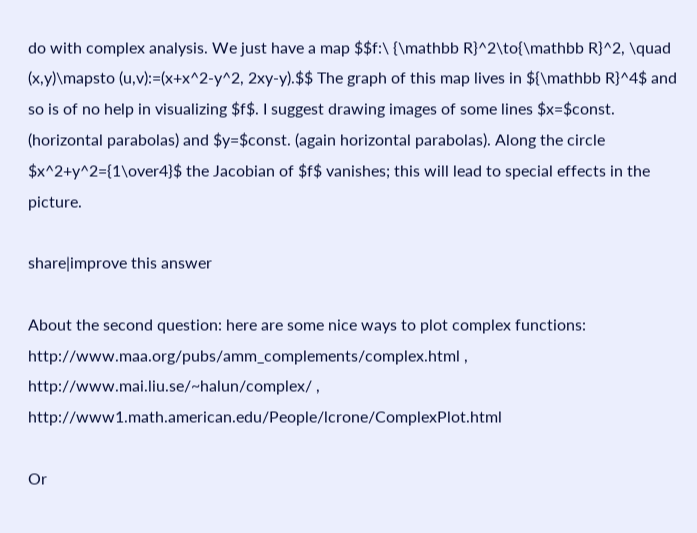do with complex analysis. We just have a map $$f:\ {\mathbb R}^2\to{\mathbb R}^2, \quad (x,y)\mapsto (u,v):=(x+x^2-y^2, 2xy-y).$$ The graph of this map lives in ${\mathbb R}^4$ and so is of no help in visualizing $f$. I suggest drawing images of some lines $x=$const. (horizontal parabolas) and $y=$const. (again horizontal parabolas). Along the circle $x^2+y^2={1\over4}$ the Jacobian of $f$ vanishes; this will lead to special effects in the picture.

share|improve this answer

About the second question: here are some nice ways to plot complex functions: http://www.maa.org/pubs/amm_complements/complex.html , http://www.mai.liu.se/~halun/complex/ , http://www1.math.american.edu/People/lcrone/ComplexPlot.html

Or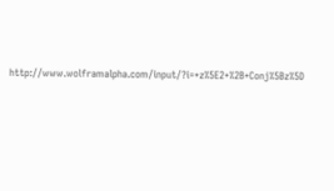http://www.wolframalpha.com/input/?i=+z%5E2+%2B+Conj%5Bz%5D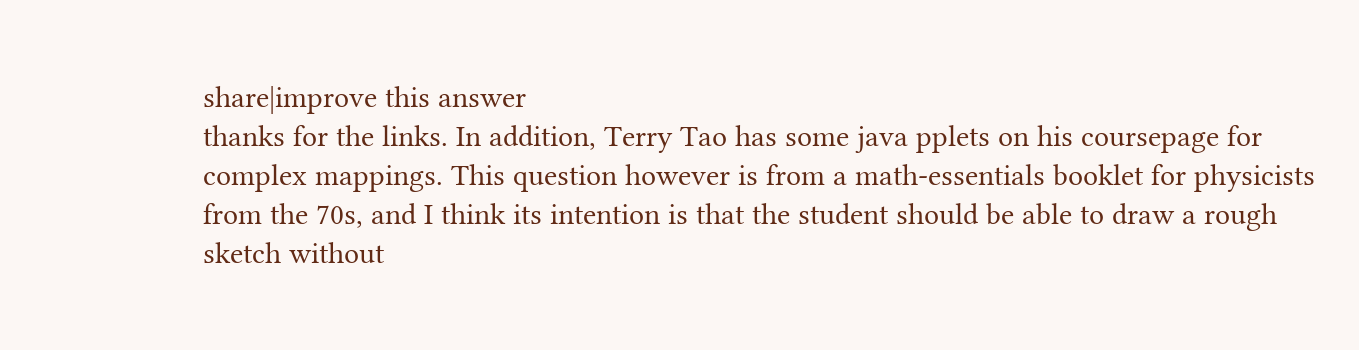share|improve this answer
thanks for the links. In addition, Terry Tao has some java pplets on his coursepage for complex mappings. This question however is from a math-essentials booklet for physicists from the 70s, and I think its intention is that the student should be able to draw a rough sketch without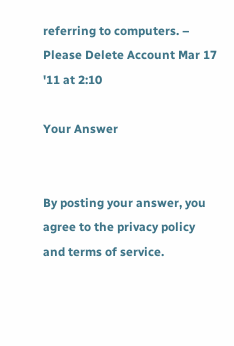referring to computers. –  Please Delete Account Mar 17 '11 at 2:10

Your Answer


By posting your answer, you agree to the privacy policy and terms of service.